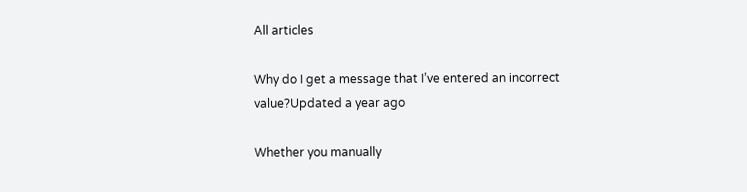All articles

Why do I get a message that I’ve entered an incorrect value?Updated a year ago

Whether you manually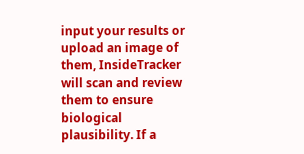input your results or upload an image of them, InsideTracker will scan and review them to ensure biological plausibility. If a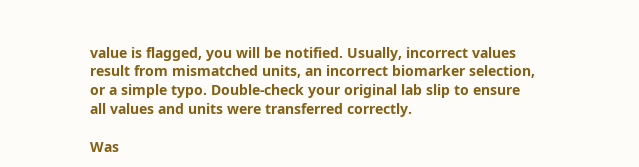value is flagged, you will be notified. Usually, incorrect values result from mismatched units, an incorrect biomarker selection, or a simple typo. Double-check your original lab slip to ensure all values and units were transferred correctly.

Was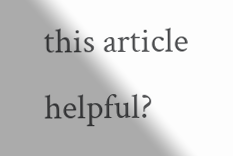this article helpful?